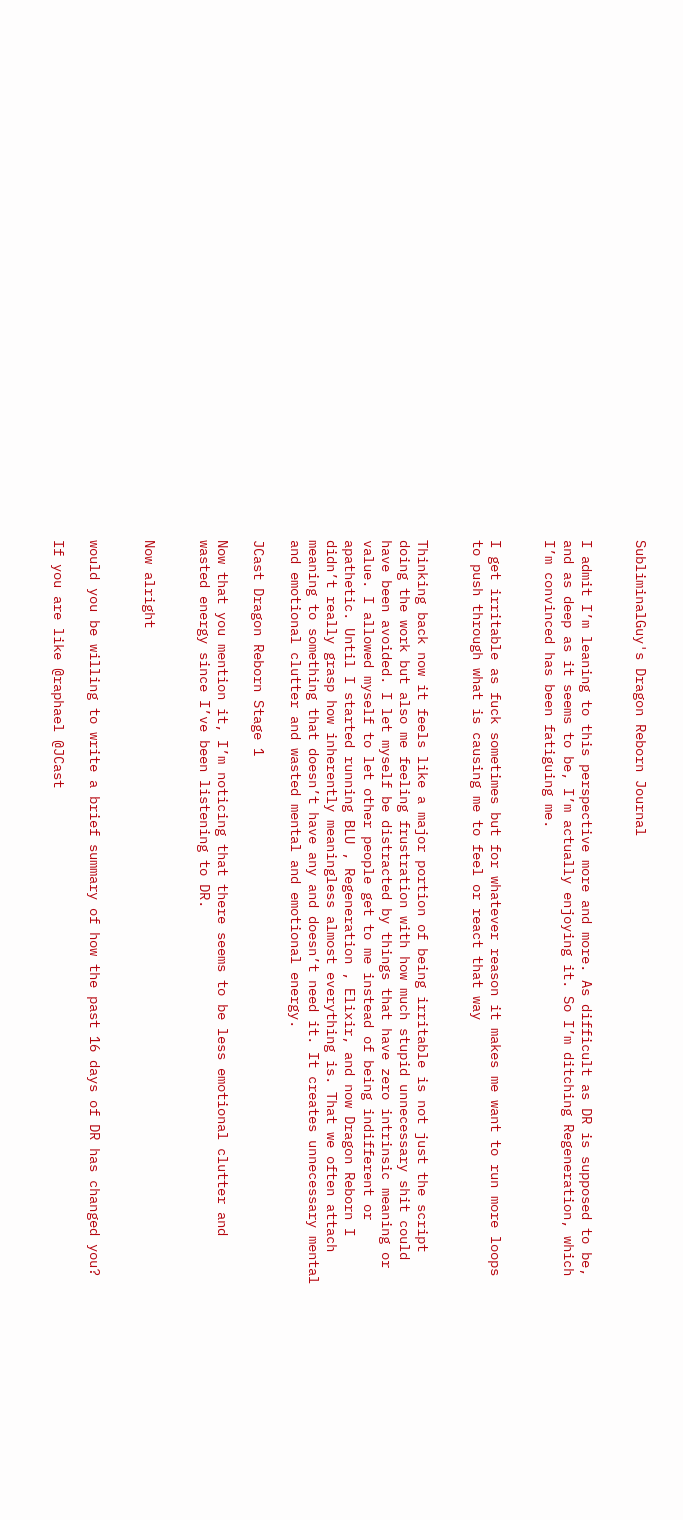SubliminalGuy's Dragon Reborn Journal


I admit I’m leaning to this perspective more and more. As difficult as DR is supposed to be, and as deep as it seems to be, I’m actually enjoying it. So I’m ditching Regeneration, which I’m convinced has been fatiguing me.


I get irritable as fuck sometimes but for whatever reason it makes me want to run more loops to push through what is causing me to feel or react that way


Thinking back now it feels like a major portion of being irritable is not just the script doing the work but also me feeling frustration with how much stupid unnecessary shit could have been avoided. I let myself be distracted by things that have zero intrinsic meaning or value. I allowed myself to let other people get to me instead of being indifferent or apathetic. Until I started running BLU , Regeneration , Elixir, and now Dragon Reborn I didn’t really grasp how inherently meaningless almost everything is. That we often attach meaning to something that doesn’t have any and doesn’t need it. It creates unnecessary mental and emotional clutter and wasted mental and emotional energy.

JCast Dragon Reborn Stage 1

Now that you mention it, I’m noticing that there seems to be less emotional clutter and wasted energy since I’ve been listening to DR.


Now alright


would you be willing to write a brief summary of how the past 16 days of DR has changed you?

If you are like @raphael @JCast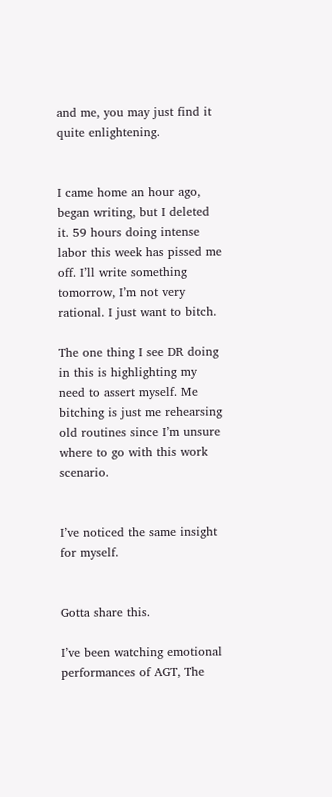and me, you may just find it quite enlightening.


I came home an hour ago, began writing, but I deleted it. 59 hours doing intense labor this week has pissed me off. I’ll write something tomorrow, I’m not very rational. I just want to bitch.

The one thing I see DR doing in this is highlighting my need to assert myself. Me bitching is just me rehearsing old routines since I’m unsure where to go with this work scenario.


I’ve noticed the same insight for myself.


Gotta share this.

I’ve been watching emotional performances of AGT, The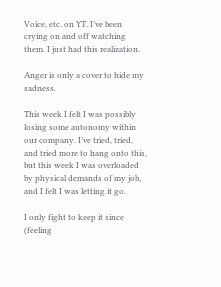Voice, etc. on YT. I’ve been crying on and off watching them. I just had this realization.

Anger is only a cover to hide my sadness.

This week I felt I was possibly losing some autonomy within our company. I’ve tried, tried, and tried more to hang onto this, but this week I was overloaded by physical demands of my job, and I felt I was letting it go.

I only fight to keep it since (feeling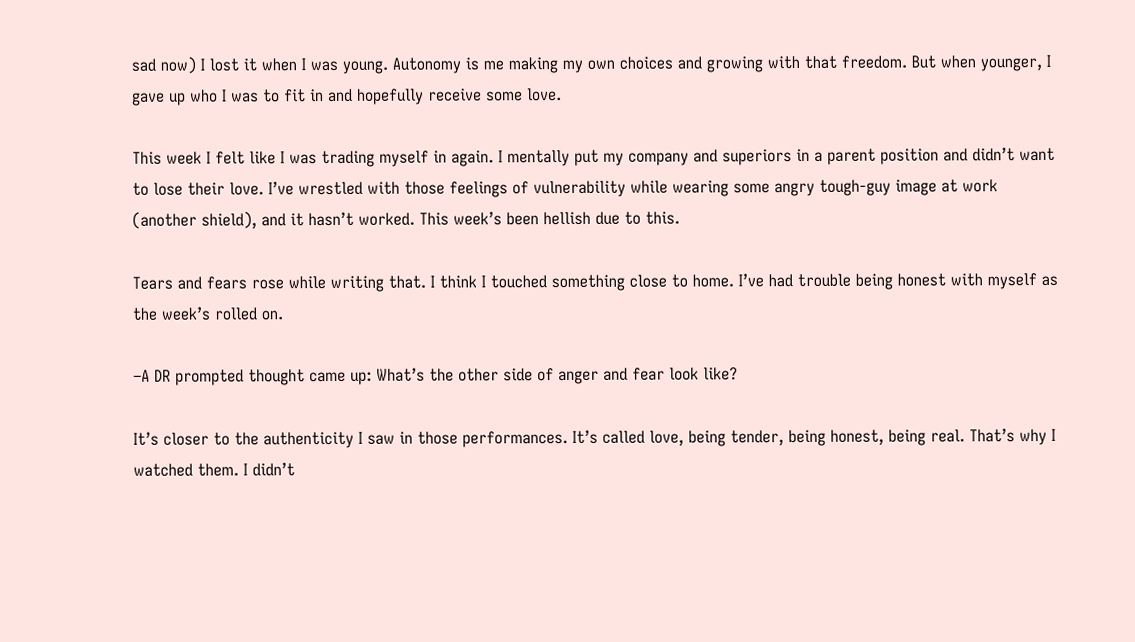sad now) I lost it when I was young. Autonomy is me making my own choices and growing with that freedom. But when younger, I gave up who I was to fit in and hopefully receive some love.

This week I felt like I was trading myself in again. I mentally put my company and superiors in a parent position and didn’t want to lose their love. I’ve wrestled with those feelings of vulnerability while wearing some angry tough-guy image at work (another shield), and it hasn’t worked. This week’s been hellish due to this.

Tears and fears rose while writing that. I think I touched something close to home. I’ve had trouble being honest with myself as the week’s rolled on.

–A DR prompted thought came up: What’s the other side of anger and fear look like?

It’s closer to the authenticity I saw in those performances. It’s called love, being tender, being honest, being real. That’s why I watched them. I didn’t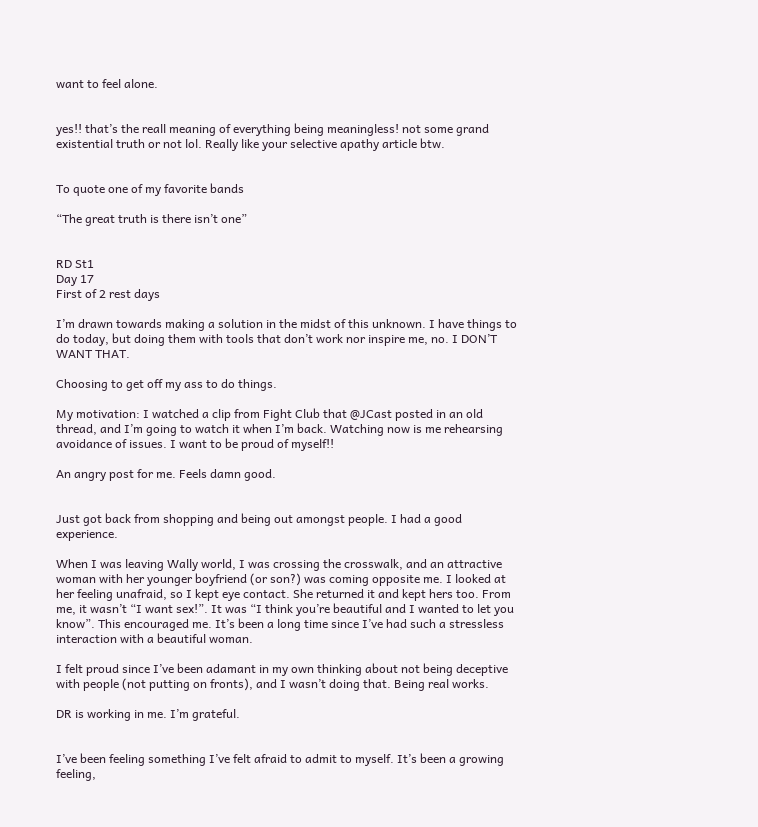want to feel alone.


yes!! that’s the reall meaning of everything being meaningless! not some grand existential truth or not lol. Really like your selective apathy article btw.


To quote one of my favorite bands

“The great truth is there isn’t one”


RD St1
Day 17
First of 2 rest days

I’m drawn towards making a solution in the midst of this unknown. I have things to do today, but doing them with tools that don’t work nor inspire me, no. I DON’T WANT THAT.

Choosing to get off my ass to do things.

My motivation: I watched a clip from Fight Club that @JCast posted in an old thread, and I’m going to watch it when I’m back. Watching now is me rehearsing avoidance of issues. I want to be proud of myself!!

An angry post for me. Feels damn good.


Just got back from shopping and being out amongst people. I had a good experience.

When I was leaving Wally world, I was crossing the crosswalk, and an attractive woman with her younger boyfriend (or son?) was coming opposite me. I looked at her feeling unafraid, so I kept eye contact. She returned it and kept hers too. From me, it wasn’t “I want sex!”. It was “I think you’re beautiful and I wanted to let you know”. This encouraged me. It’s been a long time since I’ve had such a stressless interaction with a beautiful woman.

I felt proud since I’ve been adamant in my own thinking about not being deceptive with people (not putting on fronts), and I wasn’t doing that. Being real works.

DR is working in me. I’m grateful.


I’ve been feeling something I’ve felt afraid to admit to myself. It’s been a growing feeling,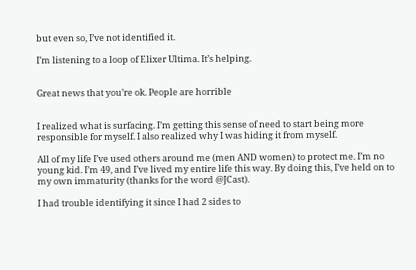but even so, I’ve not identified it.

I’m listening to a loop of Elixer Ultima. It’s helping.


Great news that you’re ok. People are horrible


I realized what is surfacing. I’m getting this sense of need to start being more responsible for myself. I also realized why I was hiding it from myself.

All of my life I’ve used others around me (men AND women) to protect me. I’m no young kid. I’m 49, and I’ve lived my entire life this way. By doing this, I’ve held on to my own immaturity (thanks for the word @JCast).

I had trouble identifying it since I had 2 sides to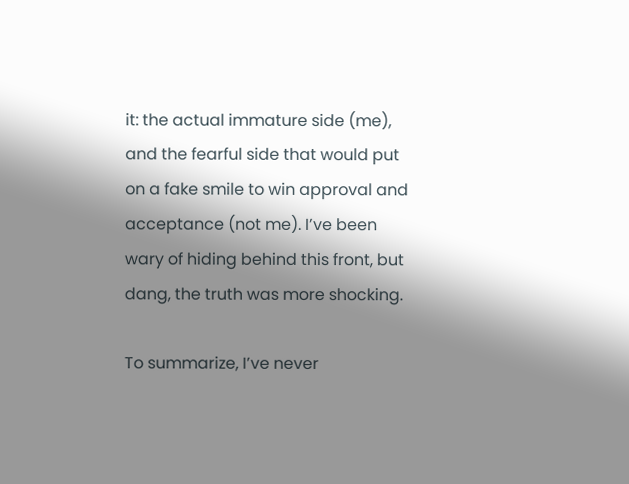it: the actual immature side (me), and the fearful side that would put on a fake smile to win approval and acceptance (not me). I’ve been wary of hiding behind this front, but dang, the truth was more shocking.

To summarize, I’ve never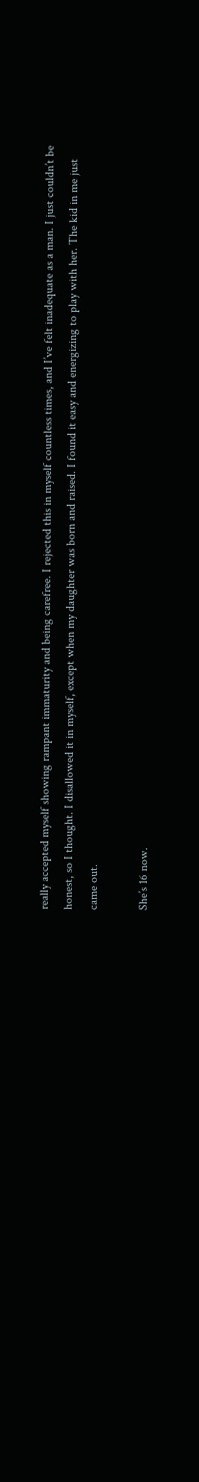really accepted myself showing rampant immaturity and being carefree. I rejected this in myself countless times, and I’ve felt inadequate as a man. I just couldn’t be honest, so I thought. I disallowed it in myself, except when my daughter was born and raised. I found it easy and energizing to play with her. The kid in me just came out.

She’s 16 now.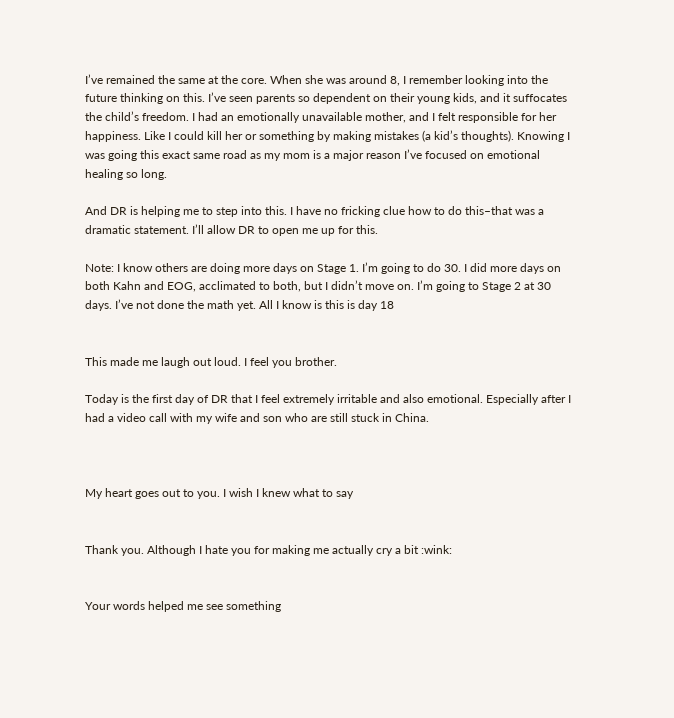I’ve remained the same at the core. When she was around 8, I remember looking into the future thinking on this. I’ve seen parents so dependent on their young kids, and it suffocates the child’s freedom. I had an emotionally unavailable mother, and I felt responsible for her happiness. Like I could kill her or something by making mistakes (a kid’s thoughts). Knowing I was going this exact same road as my mom is a major reason I’ve focused on emotional healing so long.

And DR is helping me to step into this. I have no fricking clue how to do this–that was a dramatic statement. I’ll allow DR to open me up for this.

Note: I know others are doing more days on Stage 1. I’m going to do 30. I did more days on both Kahn and EOG, acclimated to both, but I didn’t move on. I’m going to Stage 2 at 30 days. I’ve not done the math yet. All I know is this is day 18


This made me laugh out loud. I feel you brother.

Today is the first day of DR that I feel extremely irritable and also emotional. Especially after I had a video call with my wife and son who are still stuck in China.



My heart goes out to you. I wish I knew what to say


Thank you. Although I hate you for making me actually cry a bit :wink:


Your words helped me see something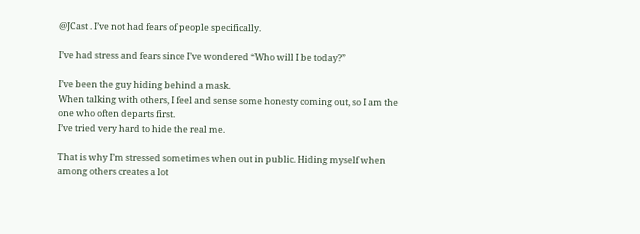@JCast . I’ve not had fears of people specifically.

I’ve had stress and fears since I’ve wondered “Who will I be today?”

I’ve been the guy hiding behind a mask.
When talking with others, I feel and sense some honesty coming out, so I am the one who often departs first.
I’ve tried very hard to hide the real me.

That is why I’m stressed sometimes when out in public. Hiding myself when among others creates a lot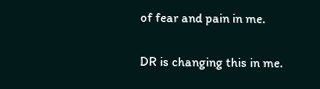of fear and pain in me.

DR is changing this in me.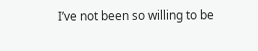I’ve not been so willing to be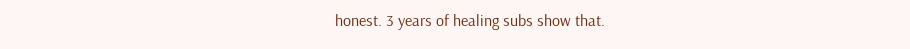honest. 3 years of healing subs show that.